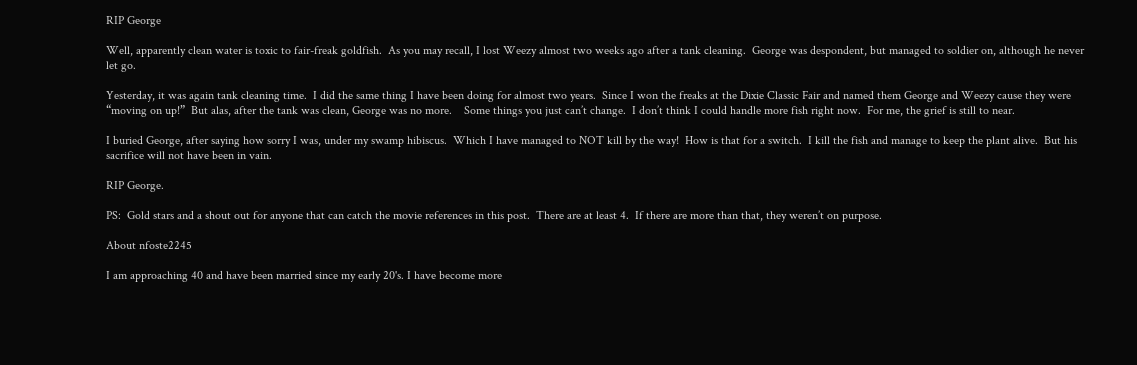RIP George

Well, apparently clean water is toxic to fair-freak goldfish.  As you may recall, I lost Weezy almost two weeks ago after a tank cleaning.  George was despondent, but managed to soldier on, although he never let go.

Yesterday, it was again tank cleaning time.  I did the same thing I have been doing for almost two years.  Since I won the freaks at the Dixie Classic Fair and named them George and Weezy cause they were “moving on up!”  But alas, after the tank was clean, George was no more.    Some things you just can’t change.  I don’t think I could handle more fish right now.  For me, the grief is still to near.

I buried George, after saying how sorry I was, under my swamp hibiscus.  Which I have managed to NOT kill by the way!  How is that for a switch.  I kill the fish and manage to keep the plant alive.  But his sacrifice will not have been in vain.

RIP George.

PS:  Gold stars and a shout out for anyone that can catch the movie references in this post.  There are at least 4.  If there are more than that, they weren’t on purpose.

About nfoste2245

I am approaching 40 and have been married since my early 20's. I have become more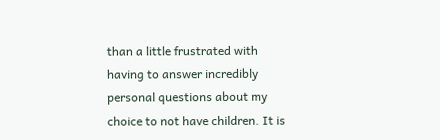than a little frustrated with having to answer incredibly personal questions about my choice to not have children. It is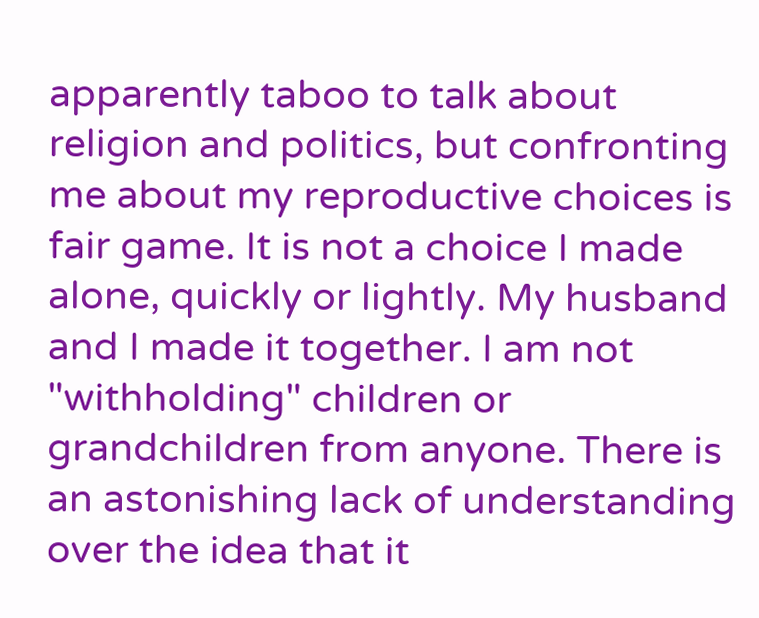apparently taboo to talk about religion and politics, but confronting me about my reproductive choices is fair game. It is not a choice I made alone, quickly or lightly. My husband and I made it together. I am not "withholding" children or grandchildren from anyone. There is an astonishing lack of understanding over the idea that it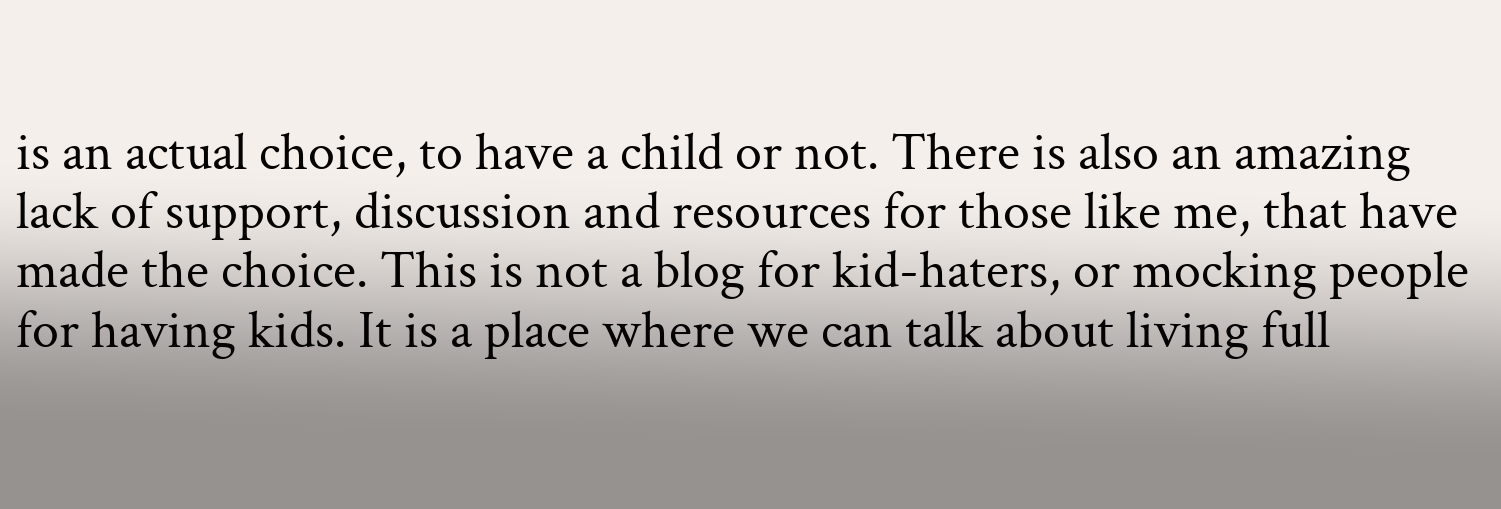is an actual choice, to have a child or not. There is also an amazing lack of support, discussion and resources for those like me, that have made the choice. This is not a blog for kid-haters, or mocking people for having kids. It is a place where we can talk about living full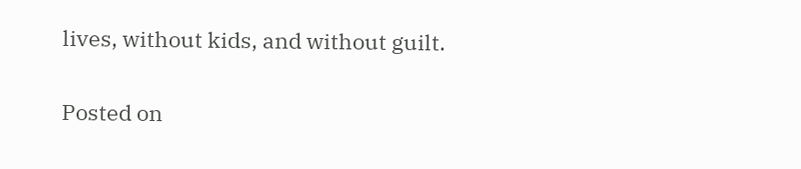lives, without kids, and without guilt.

Posted on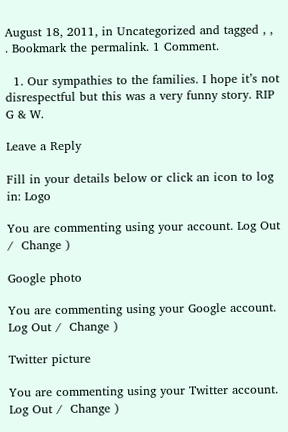August 18, 2011, in Uncategorized and tagged , , . Bookmark the permalink. 1 Comment.

  1. Our sympathies to the families. I hope it’s not disrespectful but this was a very funny story. RIP G & W.

Leave a Reply

Fill in your details below or click an icon to log in: Logo

You are commenting using your account. Log Out /  Change )

Google photo

You are commenting using your Google account. Log Out /  Change )

Twitter picture

You are commenting using your Twitter account. Log Out /  Change )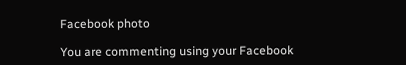Facebook photo

You are commenting using your Facebook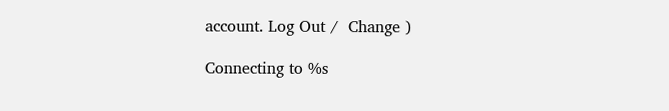account. Log Out /  Change )

Connecting to %s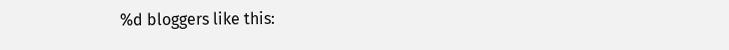%d bloggers like this: